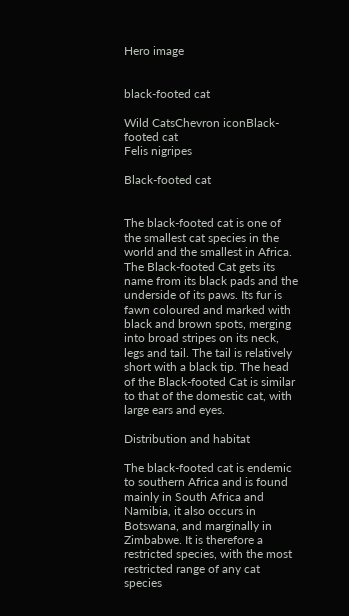Hero image


black-footed cat

Wild CatsChevron iconBlack-footed cat
Felis nigripes

Black-footed cat


The black-footed cat is one of the smallest cat species in the world and the smallest in Africa. The Black-footed Cat gets its name from its black pads and the underside of its paws. Its fur is fawn coloured and marked with black and brown spots, merging into broad stripes on its neck, legs and tail. The tail is relatively short with a black tip. The head of the Black-footed Cat is similar to that of the domestic cat, with large ears and eyes.

Distribution and habitat

The black-footed cat is endemic to southern Africa and is found mainly in South Africa and Namibia, it also occurs in Botswana, and marginally in Zimbabwe. It is therefore a restricted species, with the most restricted range of any cat species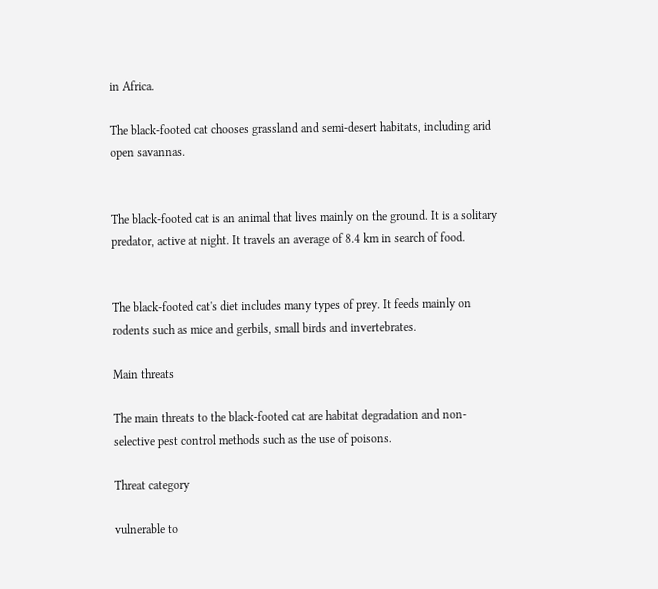in Africa.

The black-footed cat chooses grassland and semi-desert habitats, including arid open savannas.


The black-footed cat is an animal that lives mainly on the ground. It is a solitary predator, active at night. It travels an average of 8.4 km in search of food.


The black-footed cat's diet includes many types of prey. It feeds mainly on rodents such as mice and gerbils, small birds and invertebrates.

Main threats

The main threats to the black-footed cat are habitat degradation and non-selective pest control methods such as the use of poisons.

Threat category

vulnerable to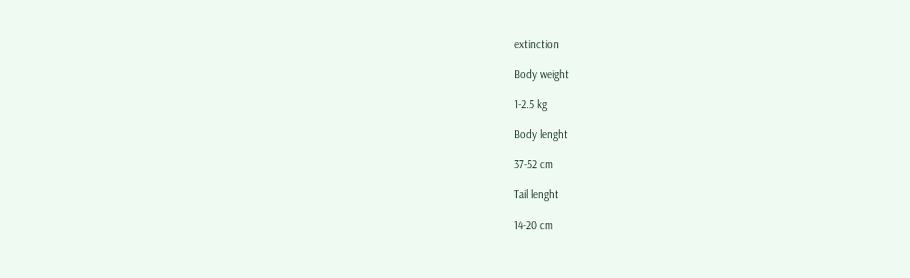extinction

Body weight

1-2.5 kg

Body lenght

37-52 cm

Tail lenght

14-20 cm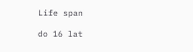Life span

do 16 lat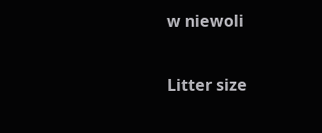w niewoli

Litter size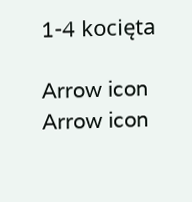1-4 kocięta

Arrow icon
Arrow icon